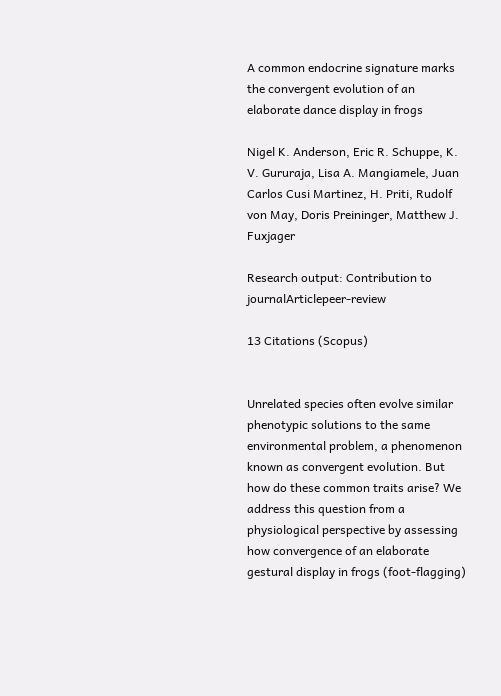A common endocrine signature marks the convergent evolution of an elaborate dance display in frogs

Nigel K. Anderson, Eric R. Schuppe, K. V. Gururaja, Lisa A. Mangiamele, Juan Carlos Cusi Martinez, H. Priti, Rudolf von May, Doris Preininger, Matthew J. Fuxjager

Research output: Contribution to journalArticlepeer-review

13 Citations (Scopus)


Unrelated species often evolve similar phenotypic solutions to the same environmental problem, a phenomenon known as convergent evolution. But how do these common traits arise? We address this question from a physiological perspective by assessing how convergence of an elaborate gestural display in frogs (foot-flagging)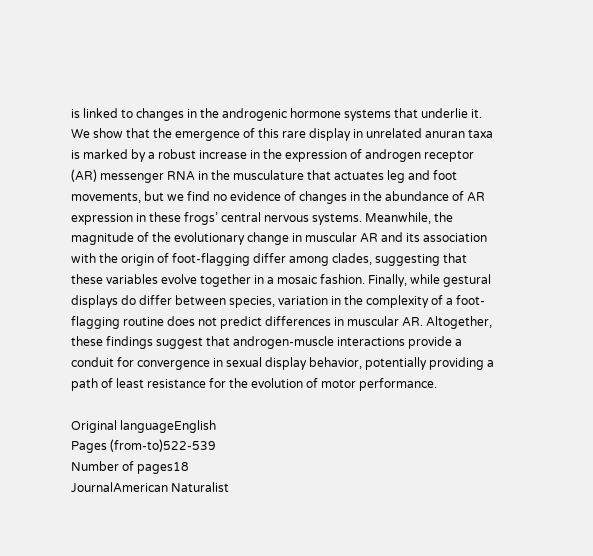is linked to changes in the androgenic hormone systems that underlie it. We show that the emergence of this rare display in unrelated anuran taxa is marked by a robust increase in the expression of androgen receptor (AR) messenger RNA in the musculature that actuates leg and foot movements, but we find no evidence of changes in the abundance of AR expression in these frogs’ central nervous systems. Meanwhile, the magnitude of the evolutionary change in muscular AR and its association with the origin of foot-flagging differ among clades, suggesting that these variables evolve together in a mosaic fashion. Finally, while gestural displays do differ between species, variation in the complexity of a foot-flagging routine does not predict differences in muscular AR. Altogether, these findings suggest that androgen-muscle interactions provide a conduit for convergence in sexual display behavior, potentially providing a path of least resistance for the evolution of motor performance.

Original languageEnglish
Pages (from-to)522-539
Number of pages18
JournalAmerican Naturalist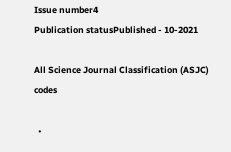Issue number4
Publication statusPublished - 10-2021

All Science Journal Classification (ASJC) codes

  •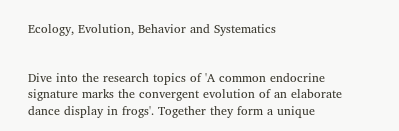Ecology, Evolution, Behavior and Systematics


Dive into the research topics of 'A common endocrine signature marks the convergent evolution of an elaborate dance display in frogs'. Together they form a unique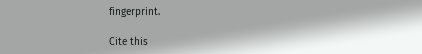fingerprint.

Cite this